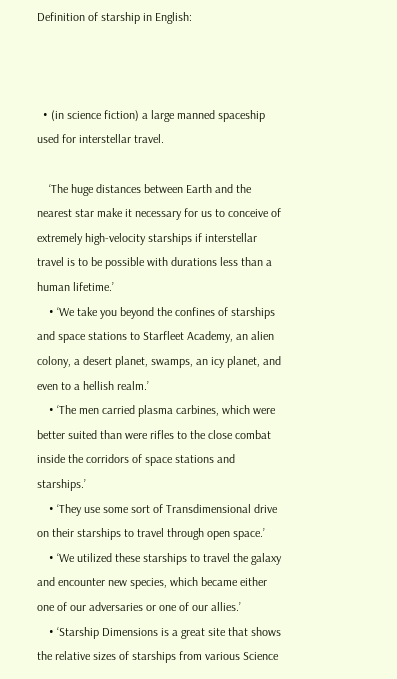Definition of starship in English:



  • (in science fiction) a large manned spaceship used for interstellar travel.

    ‘The huge distances between Earth and the nearest star make it necessary for us to conceive of extremely high-velocity starships if interstellar travel is to be possible with durations less than a human lifetime.’
    • ‘We take you beyond the confines of starships and space stations to Starfleet Academy, an alien colony, a desert planet, swamps, an icy planet, and even to a hellish realm.’
    • ‘The men carried plasma carbines, which were better suited than were rifles to the close combat inside the corridors of space stations and starships.’
    • ‘They use some sort of Transdimensional drive on their starships to travel through open space.’
    • ‘We utilized these starships to travel the galaxy and encounter new species, which became either one of our adversaries or one of our allies.’
    • ‘Starship Dimensions is a great site that shows the relative sizes of starships from various Science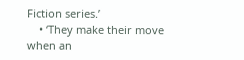Fiction series.’
    • ‘They make their move when an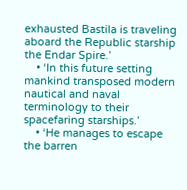exhausted Bastila is traveling aboard the Republic starship the Endar Spire.’
    • ‘In this future setting mankind transposed modern nautical and naval terminology to their spacefaring starships.’
    • ‘He manages to escape the barren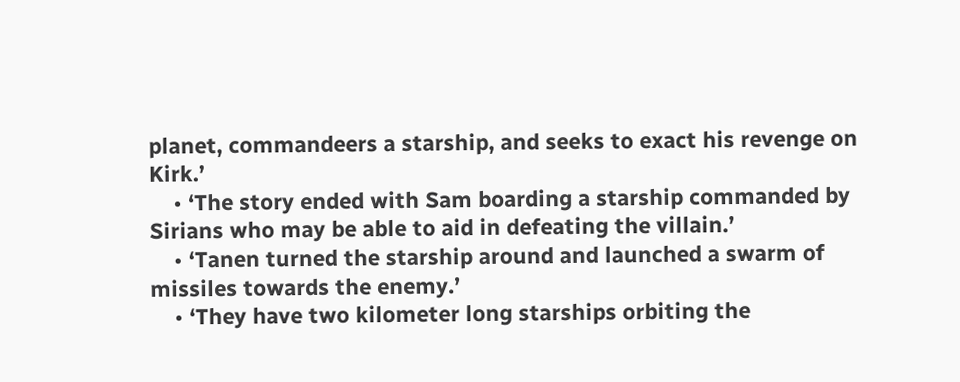planet, commandeers a starship, and seeks to exact his revenge on Kirk.’
    • ‘The story ended with Sam boarding a starship commanded by Sirians who may be able to aid in defeating the villain.’
    • ‘Tanen turned the starship around and launched a swarm of missiles towards the enemy.’
    • ‘They have two kilometer long starships orbiting the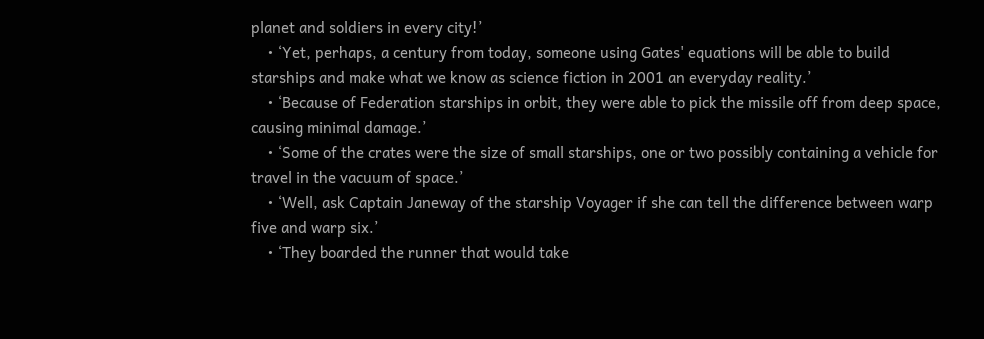planet and soldiers in every city!’
    • ‘Yet, perhaps, a century from today, someone using Gates' equations will be able to build starships and make what we know as science fiction in 2001 an everyday reality.’
    • ‘Because of Federation starships in orbit, they were able to pick the missile off from deep space, causing minimal damage.’
    • ‘Some of the crates were the size of small starships, one or two possibly containing a vehicle for travel in the vacuum of space.’
    • ‘Well, ask Captain Janeway of the starship Voyager if she can tell the difference between warp five and warp six.’
    • ‘They boarded the runner that would take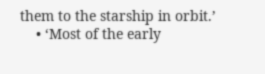them to the starship in orbit.’
    • ‘Most of the early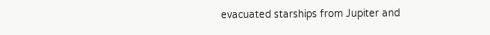evacuated starships from Jupiter and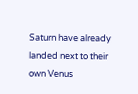Saturn have already landed next to their own Venus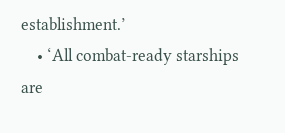establishment.’
    • ‘All combat-ready starships are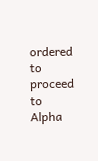ordered to proceed to Alpha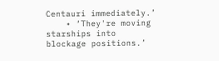Centauri immediately.’
    • ‘They're moving starships into blockage positions.’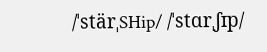/ˈstärˌSHip/ /ˈstɑrˌʃɪp/